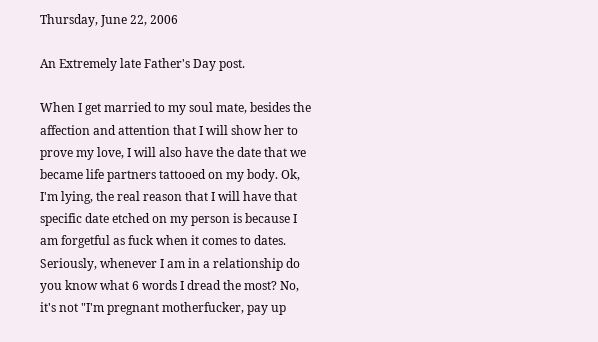Thursday, June 22, 2006

An Extremely late Father's Day post.

When I get married to my soul mate, besides the affection and attention that I will show her to prove my love, I will also have the date that we became life partners tattooed on my body. Ok, I'm lying, the real reason that I will have that specific date etched on my person is because I am forgetful as fuck when it comes to dates. Seriously, whenever I am in a relationship do you know what 6 words I dread the most? No, it's not "I'm pregnant motherfucker, pay up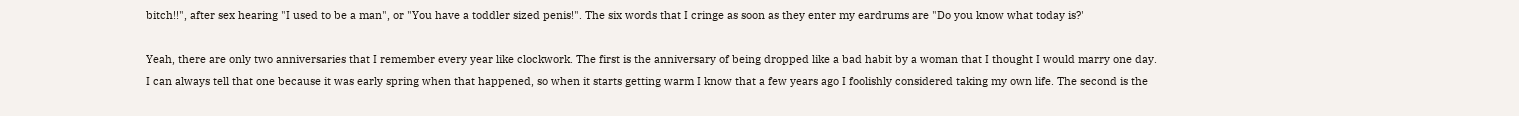bitch!!", after sex hearing "I used to be a man", or "You have a toddler sized penis!". The six words that I cringe as soon as they enter my eardrums are "Do you know what today is?'

Yeah, there are only two anniversaries that I remember every year like clockwork. The first is the anniversary of being dropped like a bad habit by a woman that I thought I would marry one day. I can always tell that one because it was early spring when that happened, so when it starts getting warm I know that a few years ago I foolishly considered taking my own life. The second is the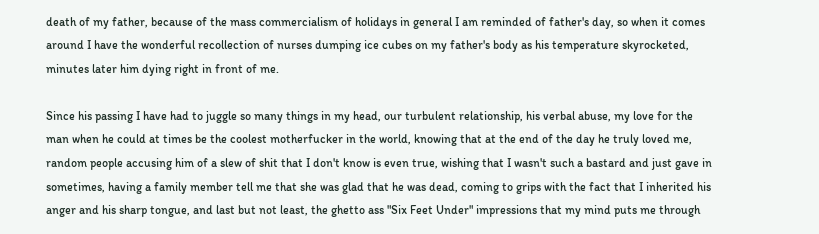death of my father, because of the mass commercialism of holidays in general I am reminded of father's day, so when it comes around I have the wonderful recollection of nurses dumping ice cubes on my father's body as his temperature skyrocketed, minutes later him dying right in front of me.

Since his passing I have had to juggle so many things in my head, our turbulent relationship, his verbal abuse, my love for the man when he could at times be the coolest motherfucker in the world, knowing that at the end of the day he truly loved me, random people accusing him of a slew of shit that I don't know is even true, wishing that I wasn't such a bastard and just gave in sometimes, having a family member tell me that she was glad that he was dead, coming to grips with the fact that I inherited his anger and his sharp tongue, and last but not least, the ghetto ass "Six Feet Under" impressions that my mind puts me through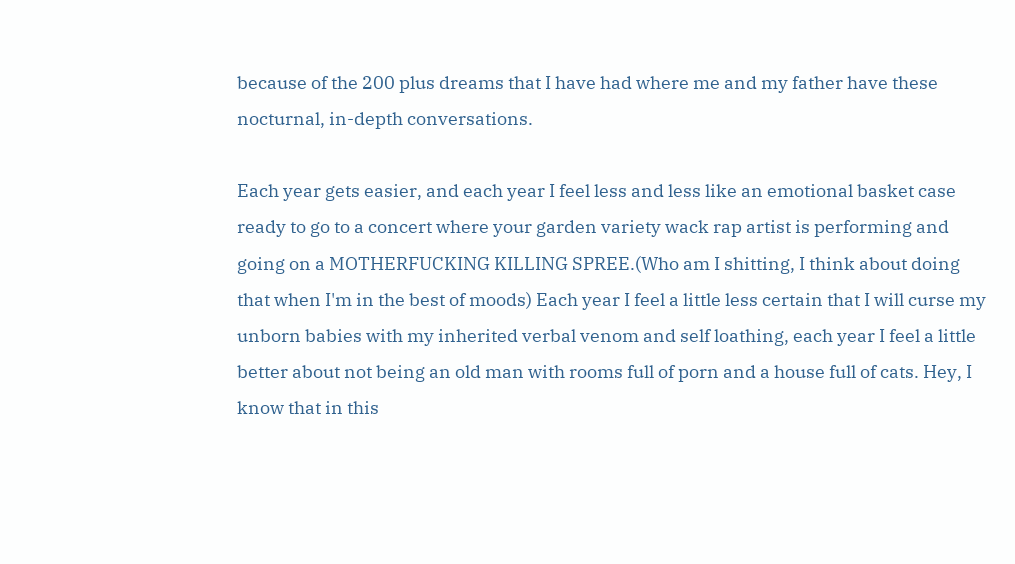because of the 200 plus dreams that I have had where me and my father have these nocturnal, in-depth conversations.

Each year gets easier, and each year I feel less and less like an emotional basket case ready to go to a concert where your garden variety wack rap artist is performing and going on a MOTHERFUCKING KILLING SPREE.(Who am I shitting, I think about doing that when I'm in the best of moods) Each year I feel a little less certain that I will curse my unborn babies with my inherited verbal venom and self loathing, each year I feel a little better about not being an old man with rooms full of porn and a house full of cats. Hey, I know that in this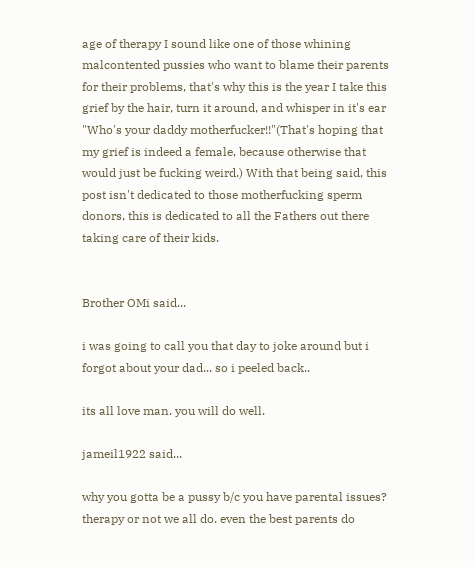age of therapy I sound like one of those whining malcontented pussies who want to blame their parents for their problems, that's why this is the year I take this grief by the hair, turn it around, and whisper in it's ear "Who's your daddy motherfucker!!"(That's hoping that my grief is indeed a female, because otherwise that would just be fucking weird.) With that being said, this post isn't dedicated to those motherfucking sperm donors, this is dedicated to all the Fathers out there taking care of their kids.


Brother OMi said...

i was going to call you that day to joke around but i forgot about your dad... so i peeled back..

its all love man. you will do well.

jameil1922 said...

why you gotta be a pussy b/c you have parental issues? therapy or not we all do. even the best parents do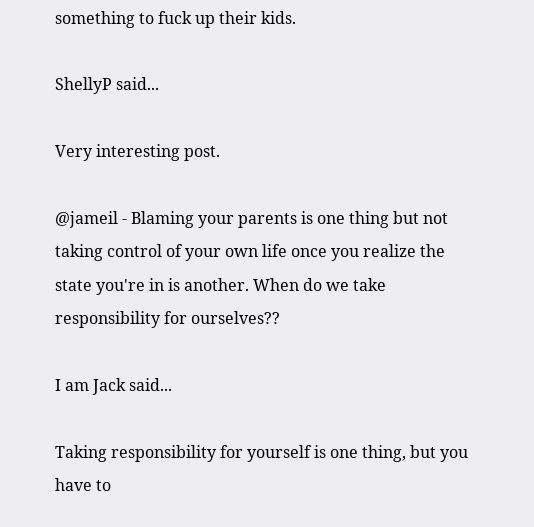something to fuck up their kids.

ShellyP said...

Very interesting post.

@jameil - Blaming your parents is one thing but not taking control of your own life once you realize the state you're in is another. When do we take responsibility for ourselves??

I am Jack said...

Taking responsibility for yourself is one thing, but you have to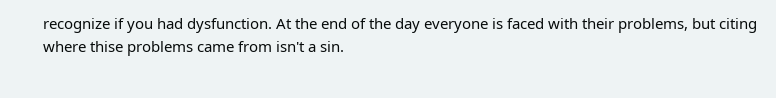recognize if you had dysfunction. At the end of the day everyone is faced with their problems, but citing where thise problems came from isn't a sin.